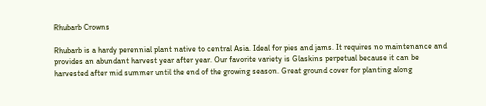Rhubarb Crowns

Rhubarb is a hardy perennial plant native to central Asia. Ideal for pies and jams. It requires no maintenance and provides an abundant harvest year after year. Our favorite variety is Glaskins perpetual because it can be harvested after mid summer until the end of the growing season. Great ground cover for planting along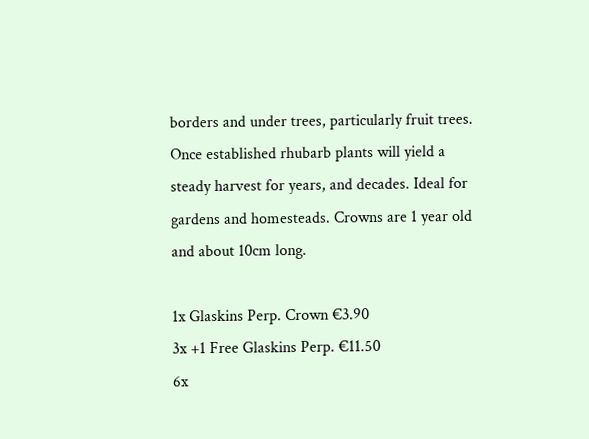borders and under trees, particularly fruit trees. Once established rhubarb plants will yield a steady harvest for years, and decades. Ideal for gardens and homesteads. Crowns are 1 year old and about 10cm long.

1x Glaskins Perp. Crown €3.90
3x +1 Free Glaskins Perp. €11.50
6x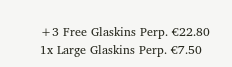+3 Free Glaskins Perp. €22.80
1x Large Glaskins Perp. €7.50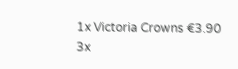1x Victoria Crowns €3.90
3x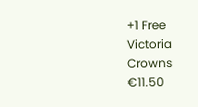+1 Free Victoria Crowns €11.50